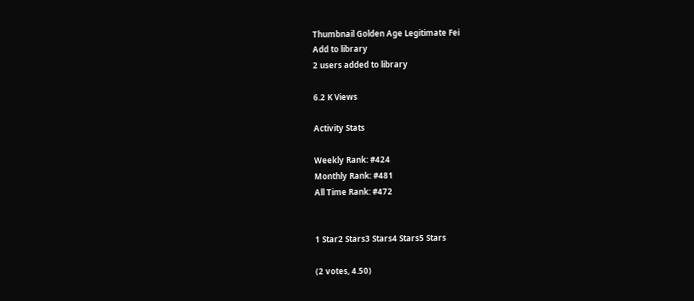Thumbnail Golden Age Legitimate Fei
Add to library
2 users added to library

6.2 K Views

Activity Stats

Weekly Rank: #424
Monthly Rank: #481
All Time Rank: #472


1 Star2 Stars3 Stars4 Stars5 Stars

(2 votes, 4.50)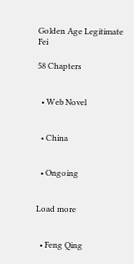Golden Age Legitimate Fei

58 Chapters


  • Web Novel


  • China


  • Ongoing


Load more


  • Feng Qing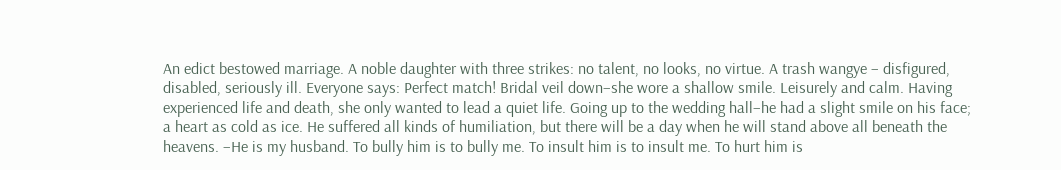An edict bestowed marriage. A noble daughter with three strikes: no talent, no looks, no virtue. A trash wangye – disfigured, disabled, seriously ill. Everyone says: Perfect match! Bridal veil down–she wore a shallow smile. Leisurely and calm. Having experienced life and death, she only wanted to lead a quiet life. Going up to the wedding hall–he had a slight smile on his face; a heart as cold as ice. He suffered all kinds of humiliation, but there will be a day when he will stand above all beneath the heavens. –He is my husband. To bully him is to bully me. To insult him is to insult me. To hurt him is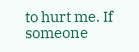to hurt me. If someone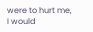were to hurt me, I would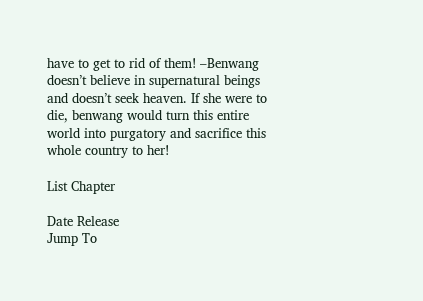have to get to rid of them! –Benwang doesn’t believe in supernatural beings and doesn’t seek heaven. If she were to die, benwang would turn this entire world into purgatory and sacrifice this whole country to her!

List Chapter

Date Release
Jump To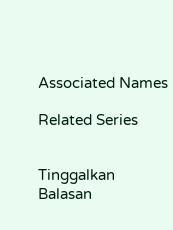Associated Names

Related Series


Tinggalkan Balasan